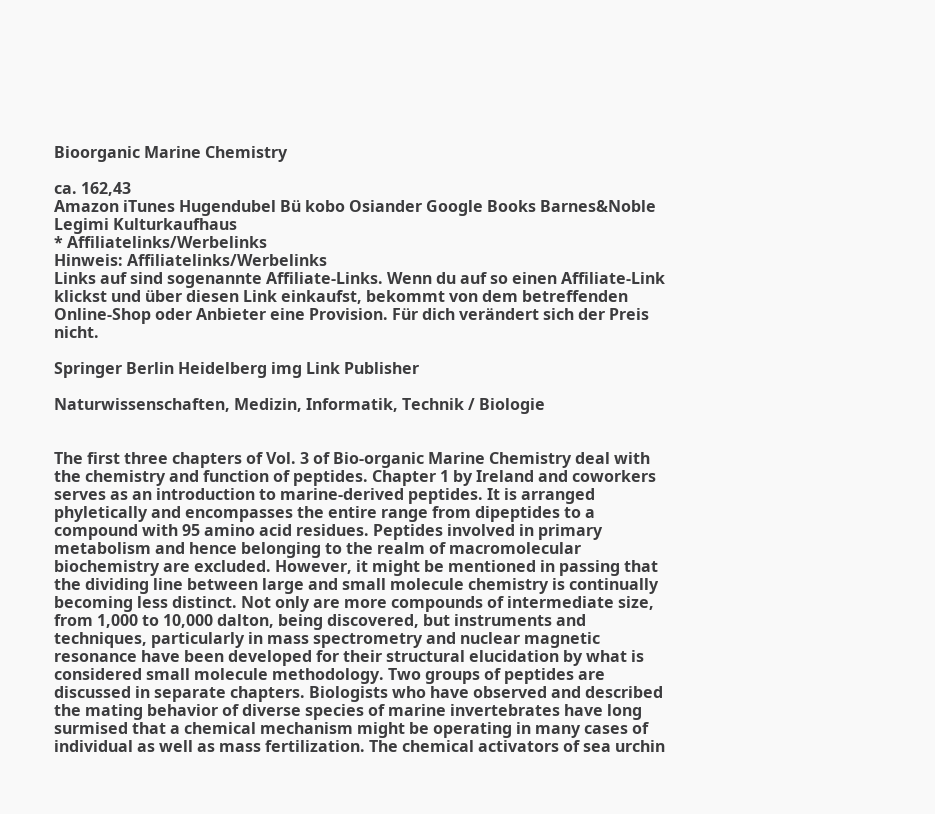Bioorganic Marine Chemistry

ca. 162,43
Amazon iTunes Hugendubel Bü kobo Osiander Google Books Barnes&Noble Legimi Kulturkaufhaus
* Affiliatelinks/Werbelinks
Hinweis: Affiliatelinks/Werbelinks
Links auf sind sogenannte Affiliate-Links. Wenn du auf so einen Affiliate-Link klickst und über diesen Link einkaufst, bekommt von dem betreffenden Online-Shop oder Anbieter eine Provision. Für dich verändert sich der Preis nicht.

Springer Berlin Heidelberg img Link Publisher

Naturwissenschaften, Medizin, Informatik, Technik / Biologie


The first three chapters of Vol. 3 of Bio-organic Marine Chemistry deal with the chemistry and function of peptides. Chapter 1 by Ireland and coworkers serves as an introduction to marine-derived peptides. It is arranged phyletically and encompasses the entire range from dipeptides to a compound with 95 amino acid residues. Peptides involved in primary metabolism and hence belonging to the realm of macromolecular biochemistry are excluded. However, it might be mentioned in passing that the dividing line between large and small molecule chemistry is continually becoming less distinct. Not only are more compounds of intermediate size, from 1,000 to 10,000 dalton, being discovered, but instruments and techniques, particularly in mass spectrometry and nuclear magnetic resonance have been developed for their structural elucidation by what is considered small molecule methodology. Two groups of peptides are discussed in separate chapters. Biologists who have observed and described the mating behavior of diverse species of marine invertebrates have long surmised that a chemical mechanism might be operating in many cases of individual as well as mass fertilization. The chemical activators of sea urchin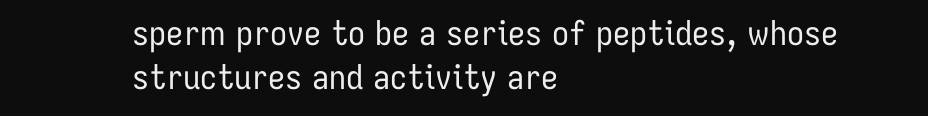sperm prove to be a series of peptides, whose structures and activity are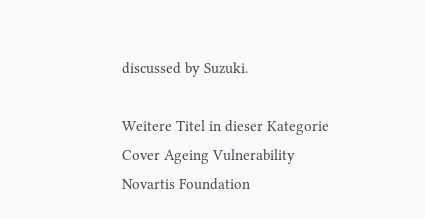discussed by Suzuki.

Weitere Titel in dieser Kategorie
Cover Ageing Vulnerability
Novartis Foundation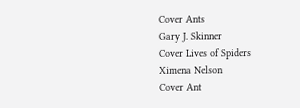Cover Ants
Gary J. Skinner
Cover Lives of Spiders
Ximena Nelson
Cover Ant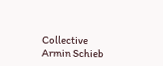Collective
Armin Schieb